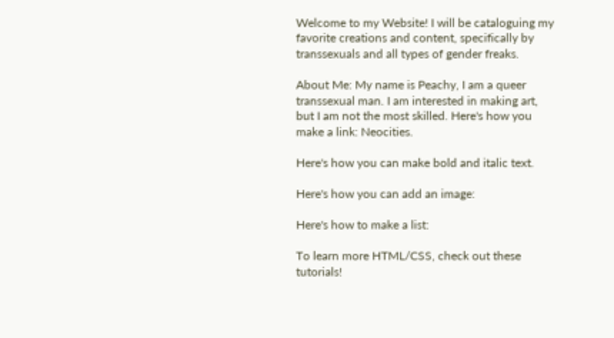Welcome to my Website! I will be cataloguing my favorite creations and content, specifically by transsexuals and all types of gender freaks.

About Me: My name is Peachy, I am a queer transsexual man. I am interested in making art, but I am not the most skilled. Here's how you make a link: Neocities.

Here's how you can make bold and italic text.

Here's how you can add an image:

Here's how to make a list:

To learn more HTML/CSS, check out these tutorials!